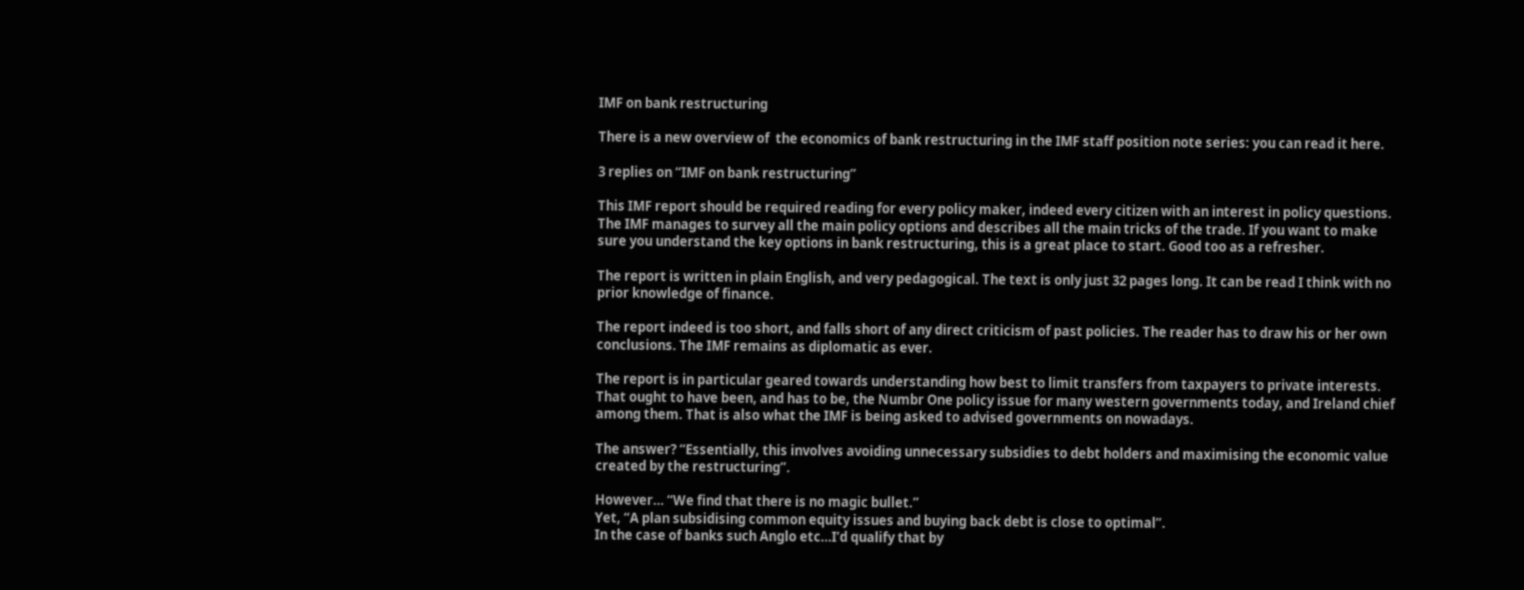IMF on bank restructuring

There is a new overview of  the economics of bank restructuring in the IMF staff position note series: you can read it here.

3 replies on “IMF on bank restructuring”

This IMF report should be required reading for every policy maker, indeed every citizen with an interest in policy questions. The IMF manages to survey all the main policy options and describes all the main tricks of the trade. If you want to make sure you understand the key options in bank restructuring, this is a great place to start. Good too as a refresher.

The report is written in plain English, and very pedagogical. The text is only just 32 pages long. It can be read I think with no prior knowledge of finance.

The report indeed is too short, and falls short of any direct criticism of past policies. The reader has to draw his or her own conclusions. The IMF remains as diplomatic as ever.

The report is in particular geared towards understanding how best to limit transfers from taxpayers to private interests. That ought to have been, and has to be, the Numbr One policy issue for many western governments today, and Ireland chief among them. That is also what the IMF is being asked to advised governments on nowadays.

The answer? “Essentially, this involves avoiding unnecessary subsidies to debt holders and maximising the economic value created by the restructuring”.

However… “We find that there is no magic bullet.”
Yet, “A plan subsidising common equity issues and buying back debt is close to optimal”.
In the case of banks such Anglo etc…I’d qualify that by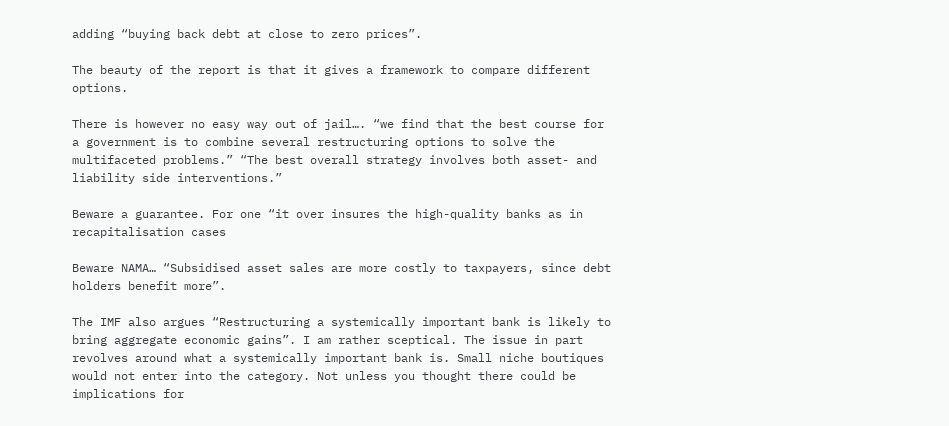adding “buying back debt at close to zero prices”.

The beauty of the report is that it gives a framework to compare different options.

There is however no easy way out of jail…. “we find that the best course for a government is to combine several restructuring options to solve the multifaceted problems.” “The best overall strategy involves both asset- and liability side interventions.”

Beware a guarantee. For one “it over insures the high-quality banks as in recapitalisation cases

Beware NAMA… “Subsidised asset sales are more costly to taxpayers, since debt holders benefit more”.

The IMF also argues “Restructuring a systemically important bank is likely to bring aggregate economic gains”. I am rather sceptical. The issue in part revolves around what a systemically important bank is. Small niche boutiques would not enter into the category. Not unless you thought there could be implications for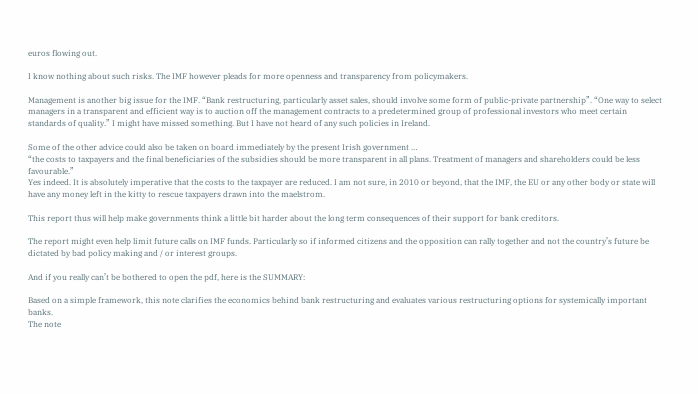euros flowing out.

I know nothing about such risks. The IMF however pleads for more openness and transparency from policymakers.

Management is another big issue for the IMF. “Bank restructuring, particularly asset sales, should involve some form of public-private partnership”. “One way to select managers in a transparent and efficient way is to auction off the management contracts to a predetermined group of professional investors who meet certain standards of quality.” I might have missed something. But I have not heard of any such policies in Ireland.

Some of the other advice could also be taken on board immediately by the present Irish government …
“the costs to taxpayers and the final beneficiaries of the subsidies should be more transparent in all plans. Treatment of managers and shareholders could be less favourable.”
Yes indeed. It is absolutely imperative that the costs to the taxpayer are reduced. I am not sure, in 2010 or beyond, that the IMF, the EU or any other body or state will have any money left in the kitty to rescue taxpayers drawn into the maelstrom.

This report thus will help make governments think a little bit harder about the long term consequences of their support for bank creditors.

The report might even help limit future calls on IMF funds. Particularly so if informed citizens and the opposition can rally together and not the country’s future be dictated by bad policy making and / or interest groups.

And if you really can’t be bothered to open the pdf, here is the SUMMARY:

Based on a simple framework, this note clarifies the economics behind bank restructuring and evaluates various restructuring options for systemically important banks.
The note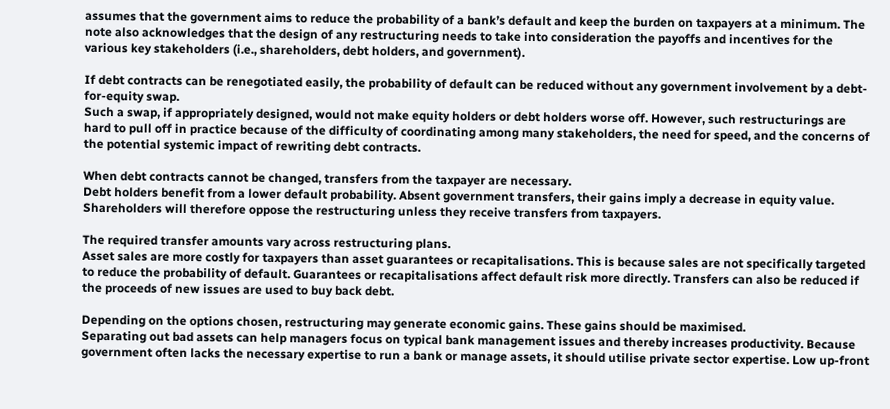assumes that the government aims to reduce the probability of a bank’s default and keep the burden on taxpayers at a minimum. The note also acknowledges that the design of any restructuring needs to take into consideration the payoffs and incentives for the various key stakeholders (i.e., shareholders, debt holders, and government).

If debt contracts can be renegotiated easily, the probability of default can be reduced without any government involvement by a debt-for-equity swap.
Such a swap, if appropriately designed, would not make equity holders or debt holders worse off. However, such restructurings are hard to pull off in practice because of the difficulty of coordinating among many stakeholders, the need for speed, and the concerns of the potential systemic impact of rewriting debt contracts.

When debt contracts cannot be changed, transfers from the taxpayer are necessary.
Debt holders benefit from a lower default probability. Absent government transfers, their gains imply a decrease in equity value. Shareholders will therefore oppose the restructuring unless they receive transfers from taxpayers.

The required transfer amounts vary across restructuring plans.
Asset sales are more costly for taxpayers than asset guarantees or recapitalisations. This is because sales are not specifically targeted to reduce the probability of default. Guarantees or recapitalisations affect default risk more directly. Transfers can also be reduced if the proceeds of new issues are used to buy back debt.

Depending on the options chosen, restructuring may generate economic gains. These gains should be maximised.
Separating out bad assets can help managers focus on typical bank management issues and thereby increases productivity. Because government often lacks the necessary expertise to run a bank or manage assets, it should utilise private sector expertise. Low up-front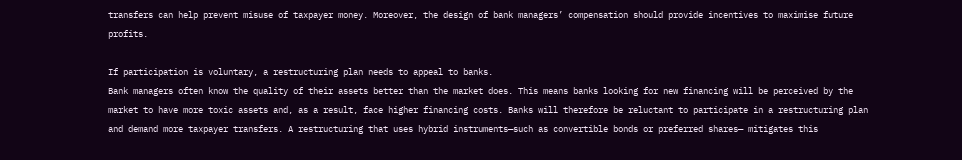transfers can help prevent misuse of taxpayer money. Moreover, the design of bank managers’ compensation should provide incentives to maximise future profits.

If participation is voluntary, a restructuring plan needs to appeal to banks.
Bank managers often know the quality of their assets better than the market does. This means banks looking for new financing will be perceived by the market to have more toxic assets and, as a result, face higher financing costs. Banks will therefore be reluctant to participate in a restructuring plan and demand more taxpayer transfers. A restructuring that uses hybrid instruments—such as convertible bonds or preferred shares— mitigates this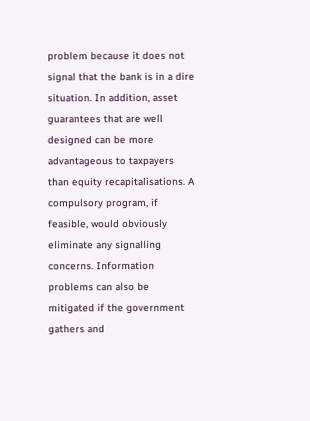problem because it does not signal that the bank is in a dire situation. In addition, asset guarantees that are well designed can be more advantageous to taxpayers than equity recapitalisations. A compulsory program, if feasible, would obviously eliminate any signalling concerns. Information problems can also be mitigated if the government gathers and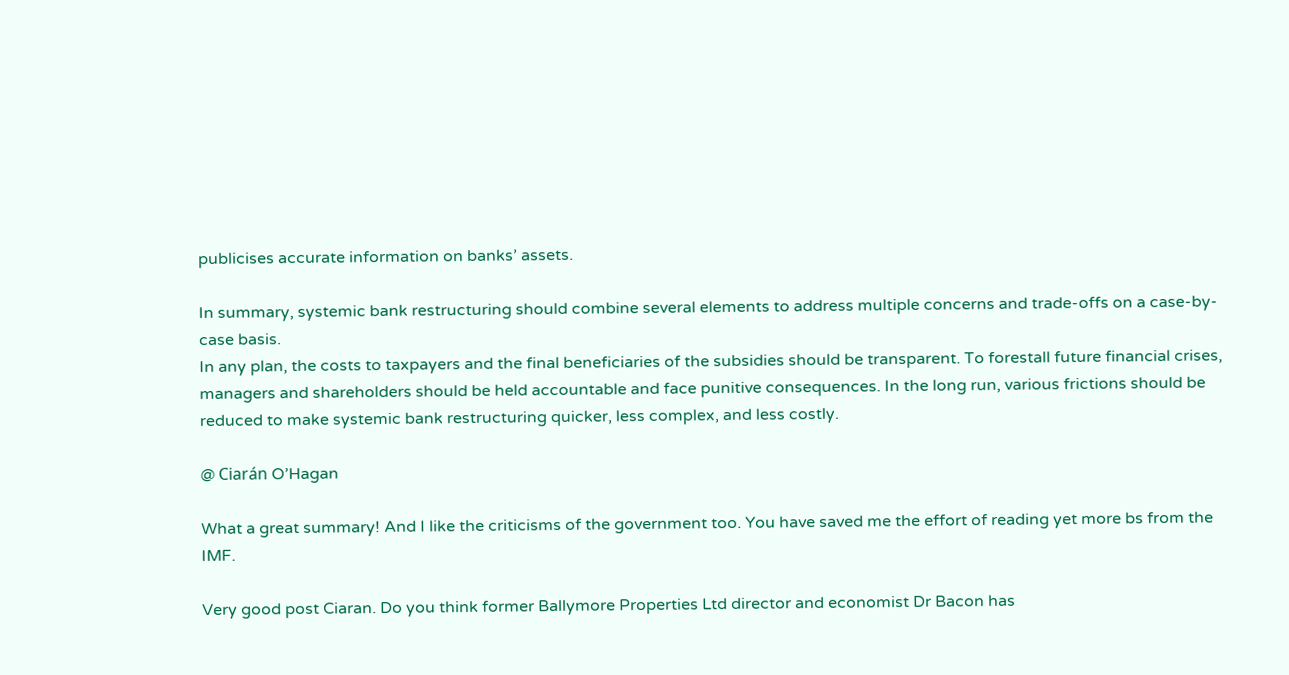publicises accurate information on banks’ assets.

In summary, systemic bank restructuring should combine several elements to address multiple concerns and trade-offs on a case-by-case basis.
In any plan, the costs to taxpayers and the final beneficiaries of the subsidies should be transparent. To forestall future financial crises, managers and shareholders should be held accountable and face punitive consequences. In the long run, various frictions should be reduced to make systemic bank restructuring quicker, less complex, and less costly.

@ Ciarán O’Hagan

What a great summary! And I like the criticisms of the government too. You have saved me the effort of reading yet more bs from the IMF.

Very good post Ciaran. Do you think former Ballymore Properties Ltd director and economist Dr Bacon has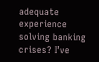adequate experience solving banking crises? I’ve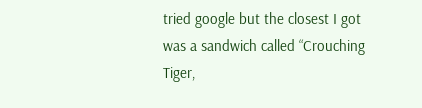tried google but the closest I got was a sandwich called “Crouching Tiger,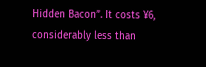Hidden Bacon”. It costs ¥6, considerably less than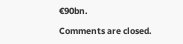€90bn.

Comments are closed.